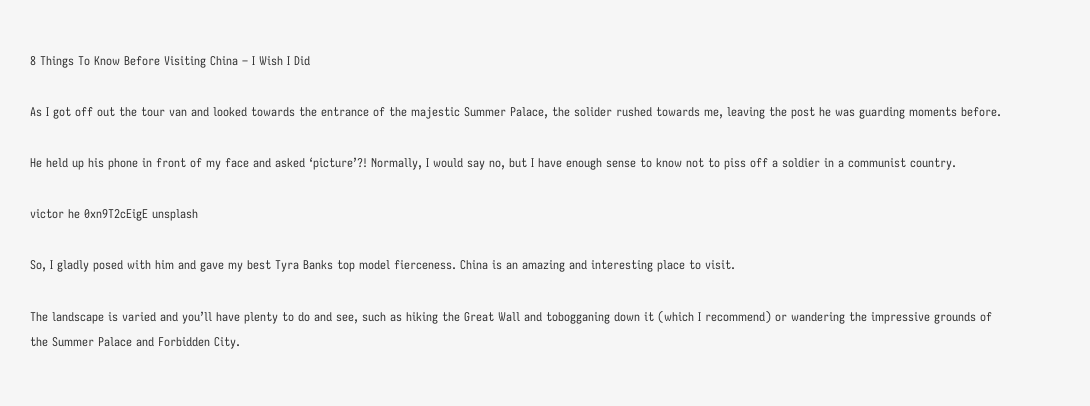8 Things To Know Before Visiting China – I Wish I Did

As I got off out the tour van and looked towards the entrance of the majestic Summer Palace, the solider rushed towards me, leaving the post he was guarding moments before.

He held up his phone in front of my face and asked ‘picture’?! Normally, I would say no, but I have enough sense to know not to piss off a soldier in a communist country.

victor he 0xn9T2cEigE unsplash

So, I gladly posed with him and gave my best Tyra Banks top model fierceness. China is an amazing and interesting place to visit.

The landscape is varied and you’ll have plenty to do and see, such as hiking the Great Wall and tobogganing down it (which I recommend) or wandering the impressive grounds of the Summer Palace and Forbidden City.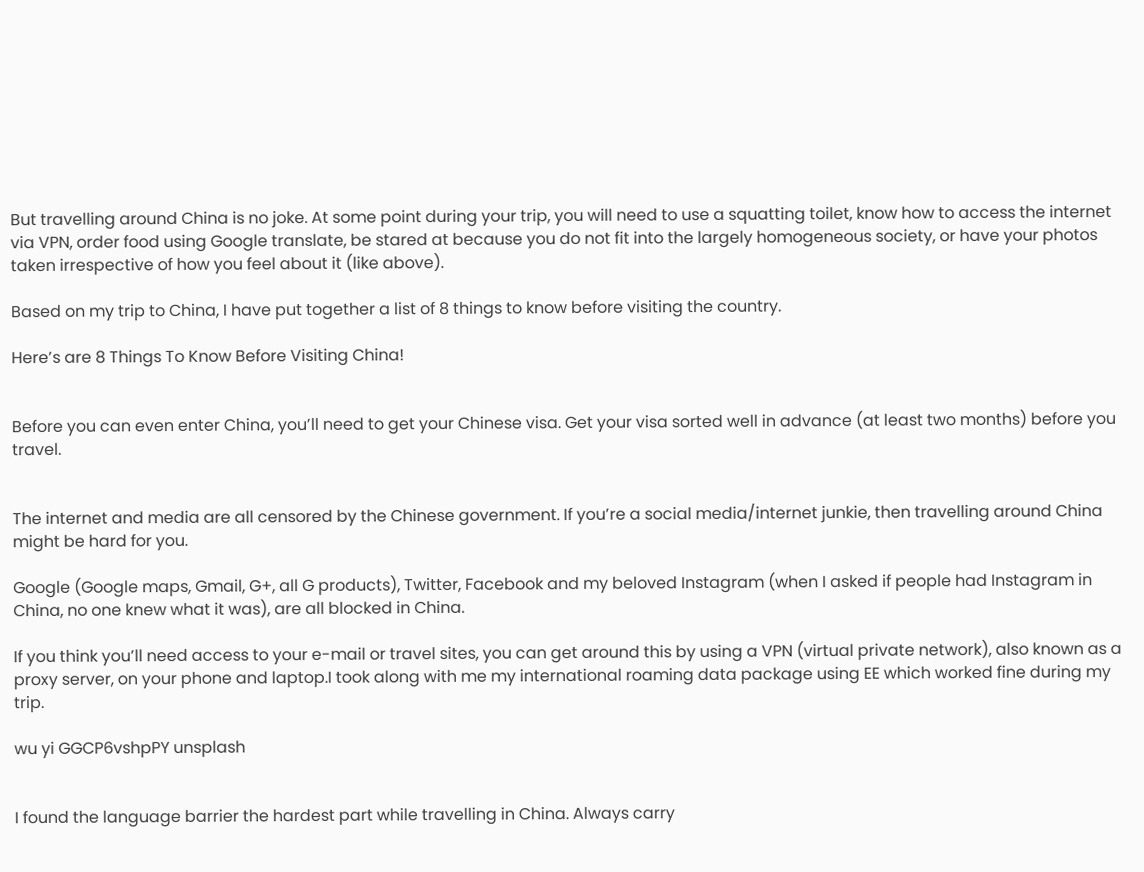But travelling around China is no joke. At some point during your trip, you will need to use a squatting toilet, know how to access the internet via VPN, order food using Google translate, be stared at because you do not fit into the largely homogeneous society, or have your photos taken irrespective of how you feel about it (like above).

Based on my trip to China, I have put together a list of 8 things to know before visiting the country.

Here’s are 8 Things To Know Before Visiting China!


Before you can even enter China, you’ll need to get your Chinese visa. Get your visa sorted well in advance (at least two months) before you travel.


The internet and media are all censored by the Chinese government. If you’re a social media/internet junkie, then travelling around China might be hard for you.

Google (Google maps, Gmail, G+, all G products), Twitter, Facebook and my beloved Instagram (when I asked if people had Instagram in China, no one knew what it was), are all blocked in China.

If you think you’ll need access to your e-mail or travel sites, you can get around this by using a VPN (virtual private network), also known as a proxy server, on your phone and laptop.I took along with me my international roaming data package using EE which worked fine during my trip.

wu yi GGCP6vshpPY unsplash


I found the language barrier the hardest part while travelling in China. Always carry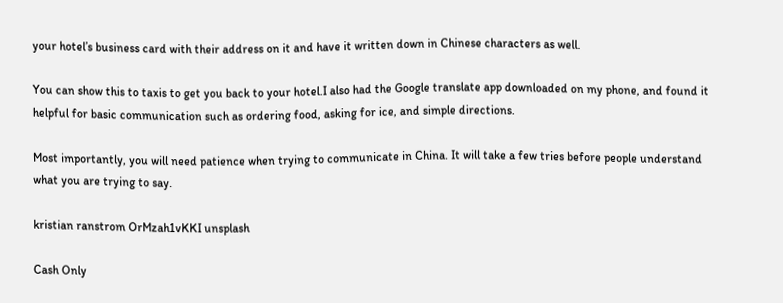your hotel’s business card with their address on it and have it written down in Chinese characters as well.

You can show this to taxis to get you back to your hotel.I also had the Google translate app downloaded on my phone, and found it helpful for basic communication such as ordering food, asking for ice, and simple directions.

Most importantly, you will need patience when trying to communicate in China. It will take a few tries before people understand what you are trying to say.

kristian ranstrom OrMzah1vKKI unsplash

Cash Only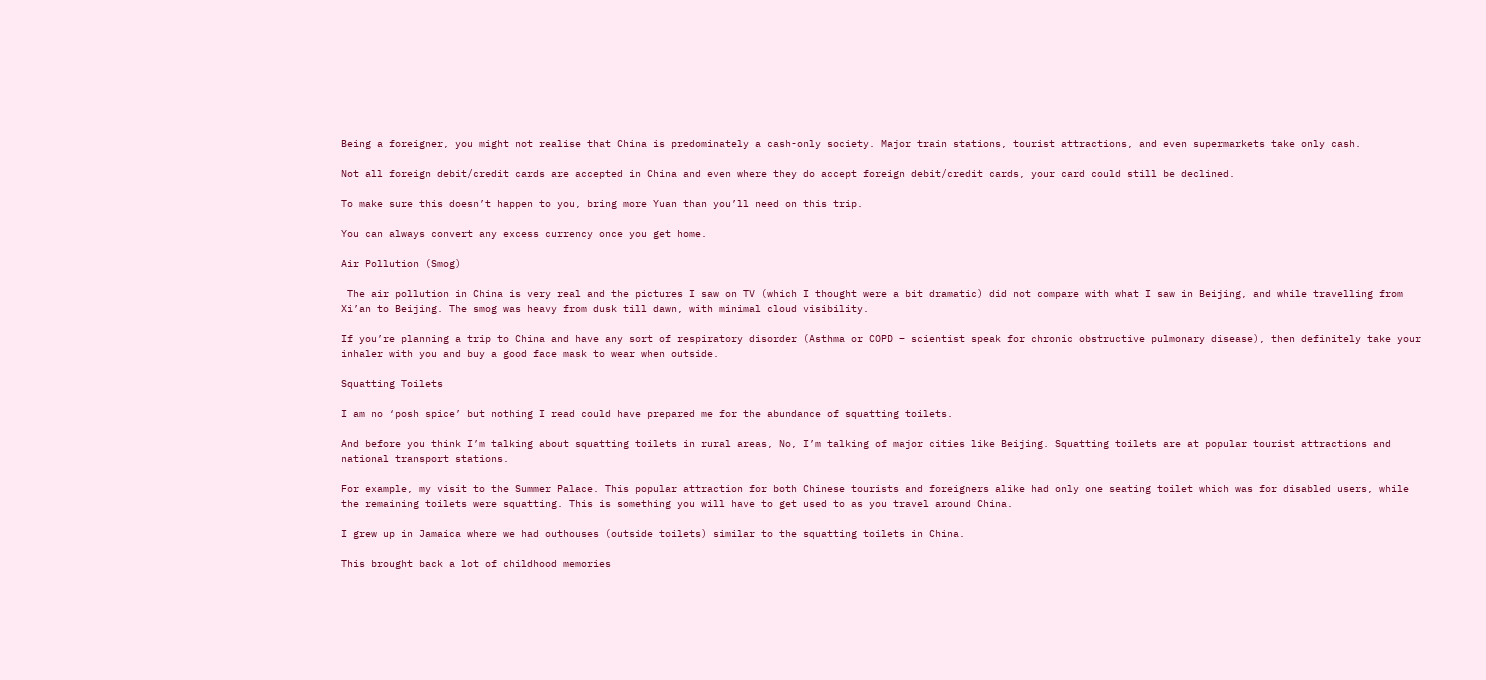Being a foreigner, you might not realise that China is predominately a cash-only society. Major train stations, tourist attractions, and even supermarkets take only cash.

Not all foreign debit/credit cards are accepted in China and even where they do accept foreign debit/credit cards, your card could still be declined.

To make sure this doesn’t happen to you, bring more Yuan than you’ll need on this trip.

You can always convert any excess currency once you get home.

Air Pollution (Smog)

 The air pollution in China is very real and the pictures I saw on TV (which I thought were a bit dramatic) did not compare with what I saw in Beijing, and while travelling from Xi’an to Beijing. The smog was heavy from dusk till dawn, with minimal cloud visibility.

If you’re planning a trip to China and have any sort of respiratory disorder (Asthma or COPD – scientist speak for chronic obstructive pulmonary disease), then definitely take your inhaler with you and buy a good face mask to wear when outside.

Squatting Toilets

I am no ‘posh spice’ but nothing I read could have prepared me for the abundance of squatting toilets.

And before you think I’m talking about squatting toilets in rural areas, No, I’m talking of major cities like Beijing. Squatting toilets are at popular tourist attractions and national transport stations.

For example, my visit to the Summer Palace. This popular attraction for both Chinese tourists and foreigners alike had only one seating toilet which was for disabled users, while the remaining toilets were squatting. This is something you will have to get used to as you travel around China.

I grew up in Jamaica where we had outhouses (outside toilets) similar to the squatting toilets in China.

This brought back a lot of childhood memories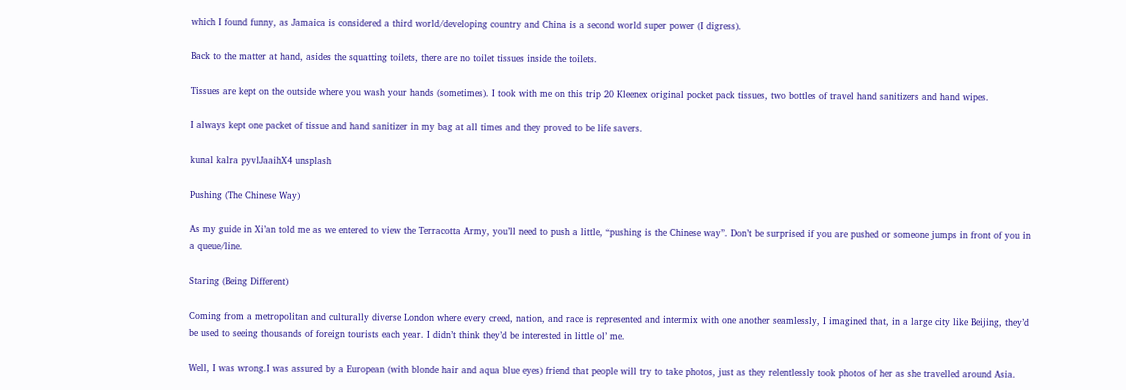which I found funny, as Jamaica is considered a third world/developing country and China is a second world super power (I digress).

Back to the matter at hand, asides the squatting toilets, there are no toilet tissues inside the toilets.

Tissues are kept on the outside where you wash your hands (sometimes). I took with me on this trip 20 Kleenex original pocket pack tissues, two bottles of travel hand sanitizers and hand wipes.

I always kept one packet of tissue and hand sanitizer in my bag at all times and they proved to be life savers.

kunal kalra pyvlJaaihX4 unsplash

Pushing (The Chinese Way)

As my guide in Xi’an told me as we entered to view the Terracotta Army, you’ll need to push a little, “pushing is the Chinese way”. Don’t be surprised if you are pushed or someone jumps in front of you in a queue/line.

Staring (Being Different)

Coming from a metropolitan and culturally diverse London where every creed, nation, and race is represented and intermix with one another seamlessly, I imagined that, in a large city like Beijing, they’d be used to seeing thousands of foreign tourists each year. I didn’t think they’d be interested in little ol’ me.

Well, I was wrong.I was assured by a European (with blonde hair and aqua blue eyes) friend that people will try to take photos, just as they relentlessly took photos of her as she travelled around Asia.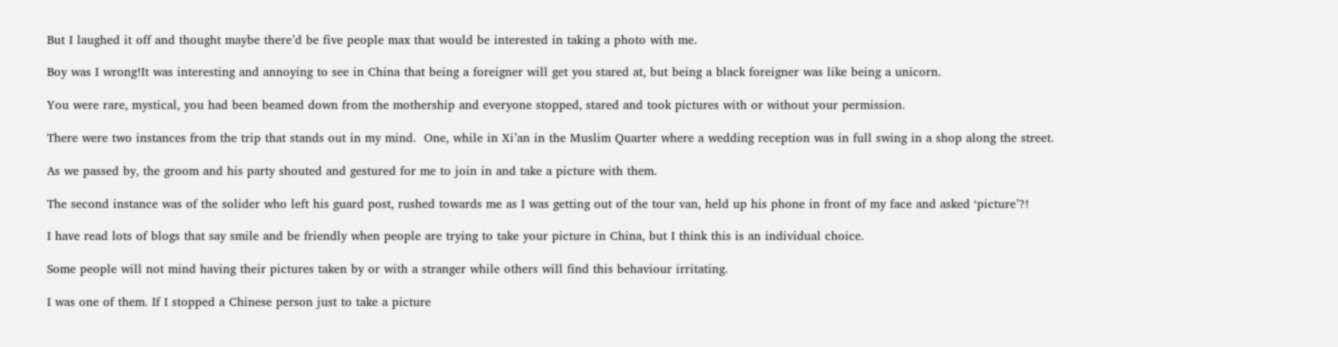But I laughed it off and thought maybe there’d be five people max that would be interested in taking a photo with me.

Boy was I wrong!It was interesting and annoying to see in China that being a foreigner will get you stared at, but being a black foreigner was like being a unicorn.

You were rare, mystical, you had been beamed down from the mothership and everyone stopped, stared and took pictures with or without your permission.

There were two instances from the trip that stands out in my mind.  One, while in Xi’an in the Muslim Quarter where a wedding reception was in full swing in a shop along the street.

As we passed by, the groom and his party shouted and gestured for me to join in and take a picture with them.

The second instance was of the solider who left his guard post, rushed towards me as I was getting out of the tour van, held up his phone in front of my face and asked ‘picture’?!

I have read lots of blogs that say smile and be friendly when people are trying to take your picture in China, but I think this is an individual choice.

Some people will not mind having their pictures taken by or with a stranger while others will find this behaviour irritating.

I was one of them. If I stopped a Chinese person just to take a picture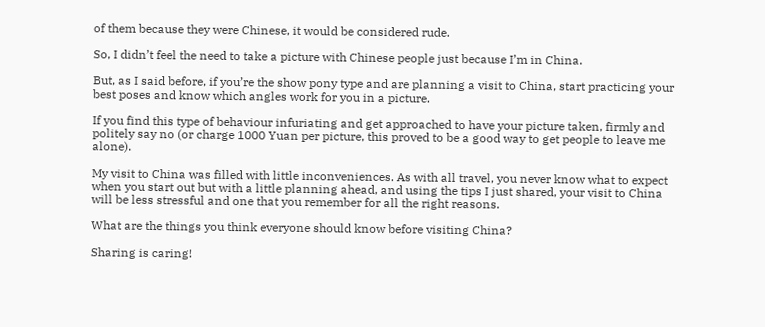of them because they were Chinese, it would be considered rude.

So, I didn’t feel the need to take a picture with Chinese people just because I’m in China.

But, as I said before, if you’re the show pony type and are planning a visit to China, start practicing your best poses and know which angles work for you in a picture.

If you find this type of behaviour infuriating and get approached to have your picture taken, firmly and politely say no (or charge 1000 Yuan per picture, this proved to be a good way to get people to leave me alone).

My visit to China was filled with little inconveniences. As with all travel, you never know what to expect when you start out but with a little planning ahead, and using the tips I just shared, your visit to China will be less stressful and one that you remember for all the right reasons.

What are the things you think everyone should know before visiting China?

Sharing is caring!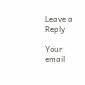Leave a Reply

Your email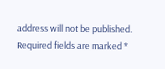address will not be published. Required fields are marked *